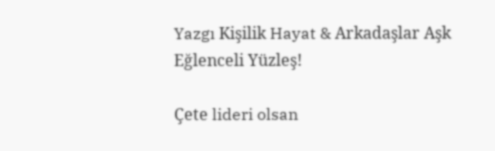Yazgı Kişilik Hayat & Arkadaşlar Aşk Eğlenceli Yüzleş!

Çete lideri olsan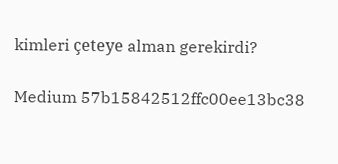kimleri çeteye alman gerekirdi?

Medium 57b15842512ffc00ee13bc38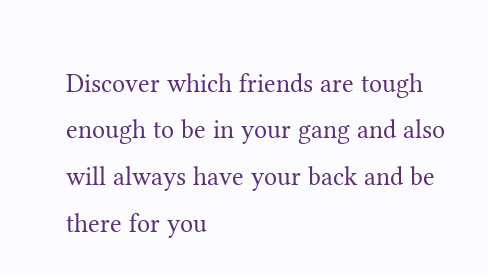Discover which friends are tough enough to be in your gang and also will always have your back and be there for you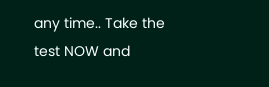any time.. Take the test NOW and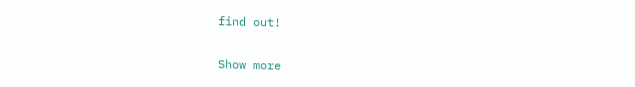find out!

Show more